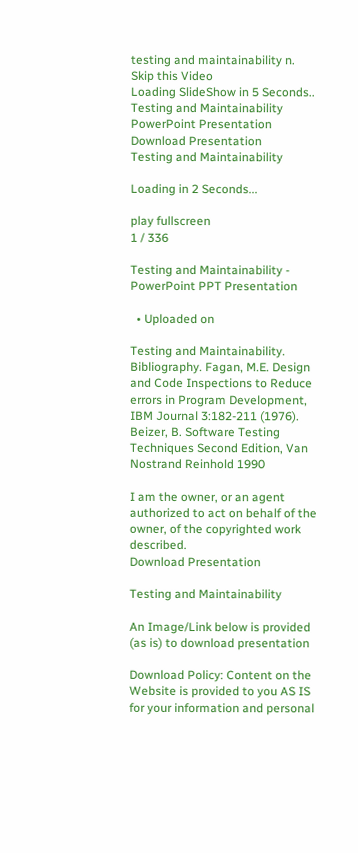testing and maintainability n.
Skip this Video
Loading SlideShow in 5 Seconds..
Testing and Maintainability PowerPoint Presentation
Download Presentation
Testing and Maintainability

Loading in 2 Seconds...

play fullscreen
1 / 336

Testing and Maintainability - PowerPoint PPT Presentation

  • Uploaded on

Testing and Maintainability. Bibliography. Fagan, M.E. Design and Code Inspections to Reduce errors in Program Development, IBM Journal 3:182-211 (1976). Beizer, B. Software Testing Techniques Second Edition, Van Nostrand Reinhold 1990

I am the owner, or an agent authorized to act on behalf of the owner, of the copyrighted work described.
Download Presentation

Testing and Maintainability

An Image/Link below is provided (as is) to download presentation

Download Policy: Content on the Website is provided to you AS IS for your information and personal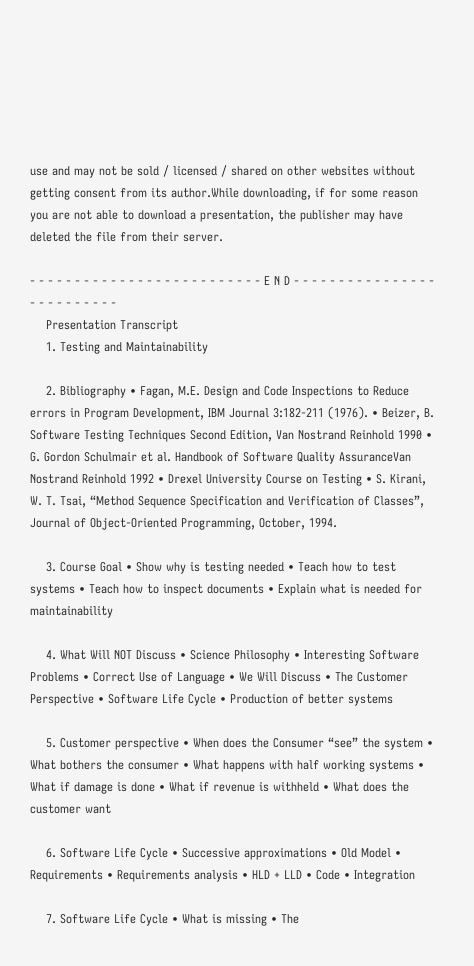use and may not be sold / licensed / shared on other websites without getting consent from its author.While downloading, if for some reason you are not able to download a presentation, the publisher may have deleted the file from their server.

- - - - - - - - - - - - - - - - - - - - - - - - - - E N D - - - - - - - - - - - - - - - - - - - - - - - - - -
    Presentation Transcript
    1. Testing and Maintainability

    2. Bibliography • Fagan, M.E. Design and Code Inspections to Reduce errors in Program Development, IBM Journal 3:182-211 (1976). • Beizer, B. Software Testing Techniques Second Edition, Van Nostrand Reinhold 1990 • G. Gordon Schulmair et al. Handbook of Software Quality AssuranceVan Nostrand Reinhold 1992 • Drexel University Course on Testing • S. Kirani, W. T. Tsai, “Method Sequence Specification and Verification of Classes”, Journal of Object-Oriented Programming, October, 1994.

    3. Course Goal • Show why is testing needed • Teach how to test systems • Teach how to inspect documents • Explain what is needed for maintainability

    4. What Will NOT Discuss • Science Philosophy • Interesting Software Problems • Correct Use of Language • We Will Discuss • The Customer Perspective • Software Life Cycle • Production of better systems

    5. Customer perspective • When does the Consumer “see” the system • What bothers the consumer • What happens with half working systems • What if damage is done • What if revenue is withheld • What does the customer want

    6. Software Life Cycle • Successive approximations • Old Model • Requirements • Requirements analysis • HLD + LLD • Code • Integration

    7. Software Life Cycle • What is missing • The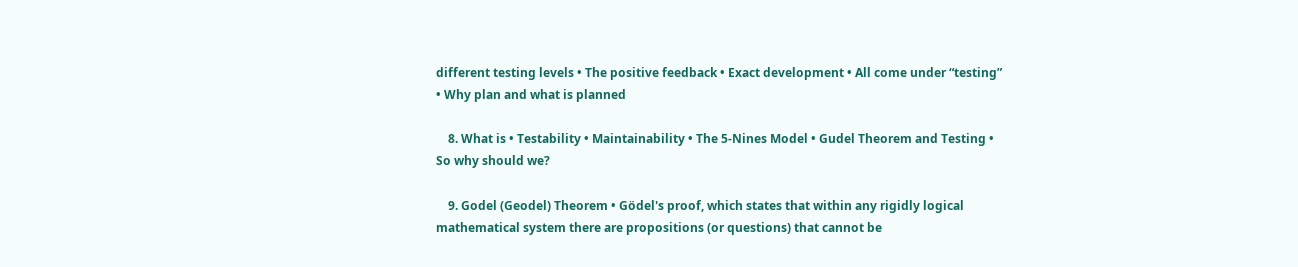different testing levels • The positive feedback • Exact development • All come under “testing” • Why plan and what is planned

    8. What is • Testability • Maintainability • The 5-Nines Model • Gudel Theorem and Testing • So why should we?

    9. Godel (Geodel) Theorem • Gödel's proof, which states that within any rigidly logical mathematical system there are propositions (or questions) that cannot be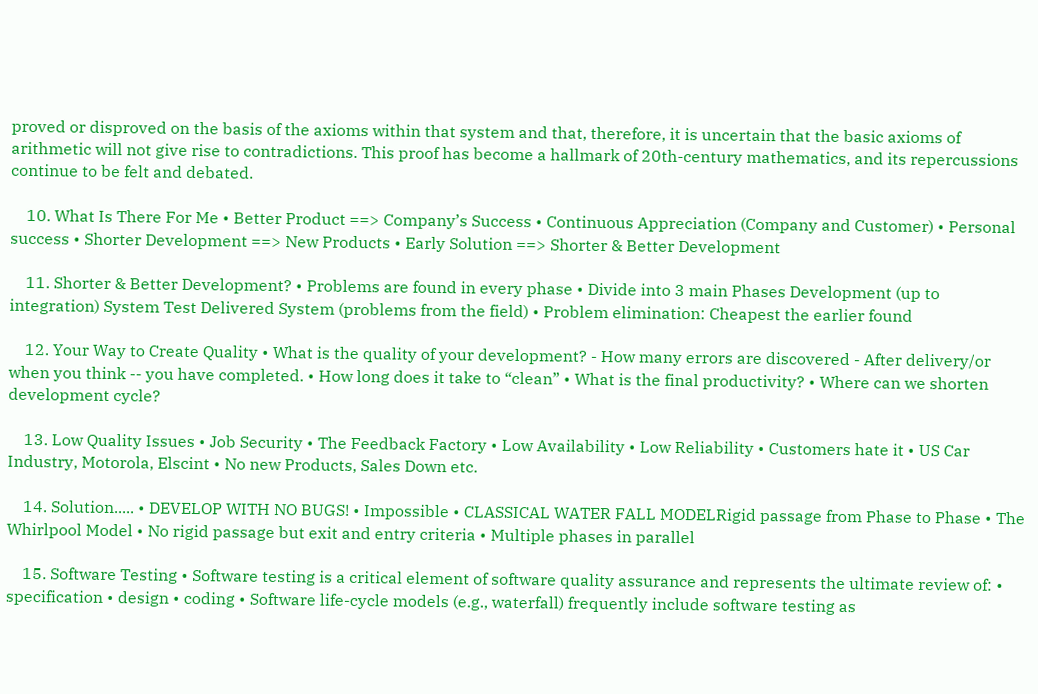proved or disproved on the basis of the axioms within that system and that, therefore, it is uncertain that the basic axioms of arithmetic will not give rise to contradictions. This proof has become a hallmark of 20th-century mathematics, and its repercussions continue to be felt and debated.

    10. What Is There For Me • Better Product ==> Company’s Success • Continuous Appreciation (Company and Customer) • Personal success • Shorter Development ==> New Products • Early Solution ==> Shorter & Better Development

    11. Shorter & Better Development? • Problems are found in every phase • Divide into 3 main Phases Development (up to integration) System Test Delivered System (problems from the field) • Problem elimination: Cheapest the earlier found

    12. Your Way to Create Quality • What is the quality of your development? - How many errors are discovered - After delivery/or when you think -- you have completed. • How long does it take to “clean” • What is the final productivity? • Where can we shorten development cycle?

    13. Low Quality Issues • Job Security • The Feedback Factory • Low Availability • Low Reliability • Customers hate it • US Car Industry, Motorola, Elscint • No new Products, Sales Down etc.

    14. Solution..... • DEVELOP WITH NO BUGS! • Impossible • CLASSICAL WATER FALL MODELRigid passage from Phase to Phase • The Whirlpool Model • No rigid passage but exit and entry criteria • Multiple phases in parallel

    15. Software Testing • Software testing is a critical element of software quality assurance and represents the ultimate review of: • specification • design • coding • Software life-cycle models (e.g., waterfall) frequently include software testing as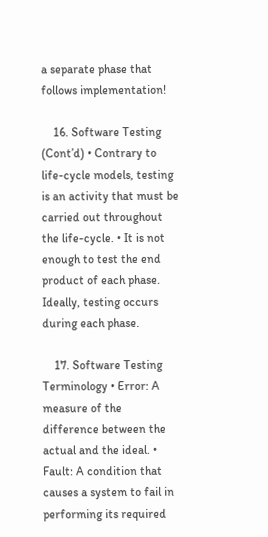a separate phase that follows implementation!

    16. Software Testing (Cont’d) • Contrary to life-cycle models, testing is an activity that must be carried out throughout the life-cycle. • It is not enough to test the end product of each phase. Ideally, testing occurs during each phase.

    17. Software Testing Terminology • Error: A measure of the difference between the actual and the ideal. • Fault: A condition that causes a system to fail in performing its required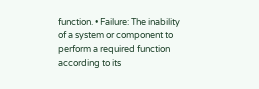function. • Failure: The inability of a system or component to perform a required function according to its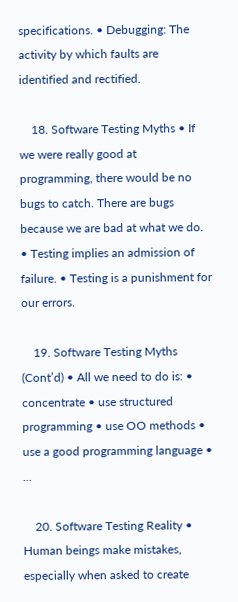specifications. • Debugging: The activity by which faults are identified and rectified.

    18. Software Testing Myths • If we were really good at programming, there would be no bugs to catch. There are bugs because we are bad at what we do. • Testing implies an admission of failure. • Testing is a punishment for our errors.

    19. Software Testing Myths (Cont’d) • All we need to do is: • concentrate • use structured programming • use OO methods • use a good programming language • ...

    20. Software Testing Reality • Human beings make mistakes, especially when asked to create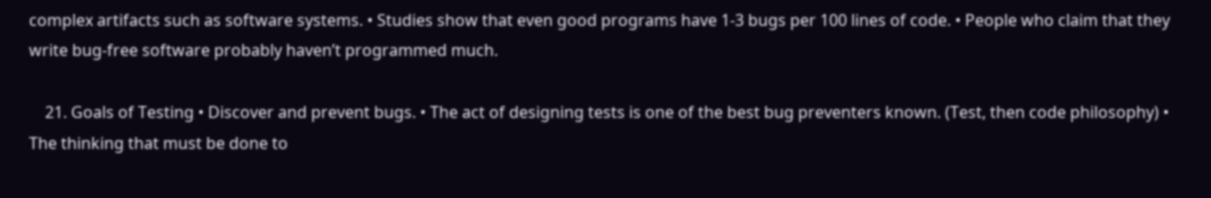complex artifacts such as software systems. • Studies show that even good programs have 1-3 bugs per 100 lines of code. • People who claim that they write bug-free software probably haven’t programmed much.

    21. Goals of Testing • Discover and prevent bugs. • The act of designing tests is one of the best bug preventers known. (Test, then code philosophy) • The thinking that must be done to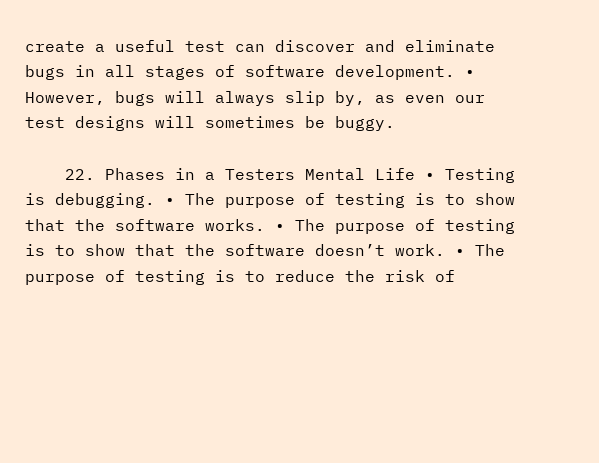create a useful test can discover and eliminate bugs in all stages of software development. • However, bugs will always slip by, as even our test designs will sometimes be buggy.

    22. Phases in a Testers Mental Life • Testing is debugging. • The purpose of testing is to show that the software works. • The purpose of testing is to show that the software doesn’t work. • The purpose of testing is to reduce the risk of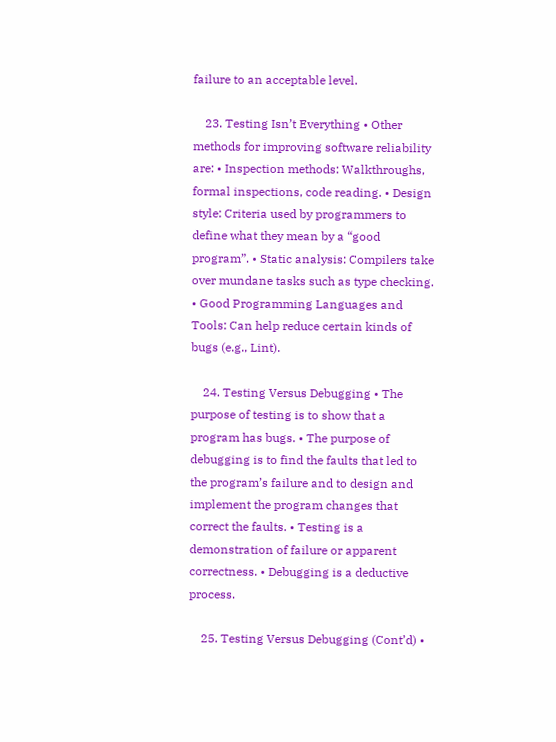failure to an acceptable level.

    23. Testing Isn’t Everything • Other methods for improving software reliability are: • Inspection methods: Walkthroughs, formal inspections, code reading. • Design style: Criteria used by programmers to define what they mean by a “good program”. • Static analysis: Compilers take over mundane tasks such as type checking. • Good Programming Languages and Tools: Can help reduce certain kinds of bugs (e.g., Lint).

    24. Testing Versus Debugging • The purpose of testing is to show that a program has bugs. • The purpose of debugging is to find the faults that led to the program’s failure and to design and implement the program changes that correct the faults. • Testing is a demonstration of failure or apparent correctness. • Debugging is a deductive process.

    25. Testing Versus Debugging (Cont’d) •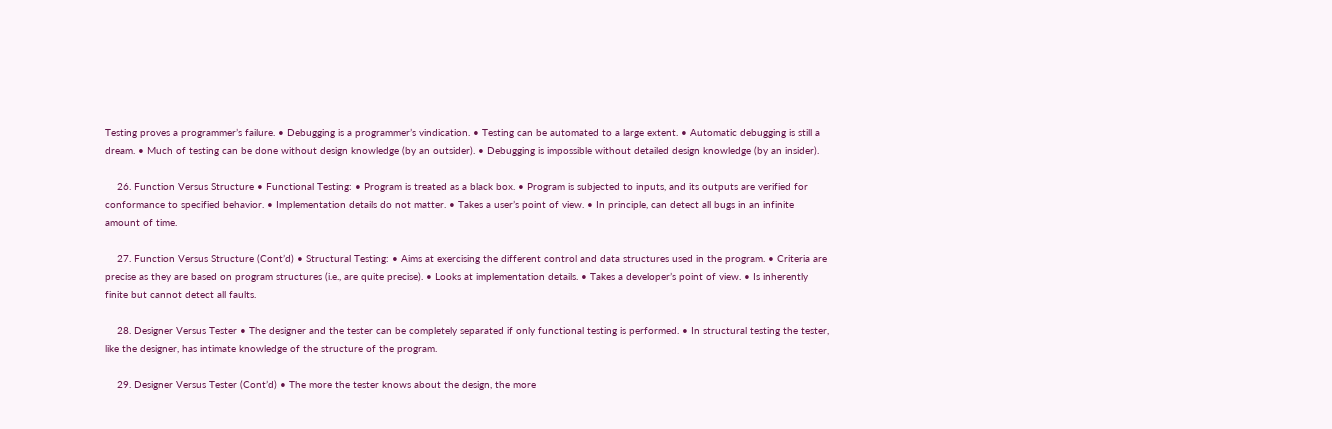Testing proves a programmer’s failure. • Debugging is a programmer’s vindication. • Testing can be automated to a large extent. • Automatic debugging is still a dream. • Much of testing can be done without design knowledge (by an outsider). • Debugging is impossible without detailed design knowledge (by an insider).

    26. Function Versus Structure • Functional Testing: • Program is treated as a black box. • Program is subjected to inputs, and its outputs are verified for conformance to specified behavior. • Implementation details do not matter. • Takes a user’s point of view. • In principle, can detect all bugs in an infinite amount of time.

    27. Function Versus Structure (Cont’d) • Structural Testing: • Aims at exercising the different control and data structures used in the program. • Criteria are precise as they are based on program structures (i.e., are quite precise). • Looks at implementation details. • Takes a developer’s point of view. • Is inherently finite but cannot detect all faults.

    28. Designer Versus Tester • The designer and the tester can be completely separated if only functional testing is performed. • In structural testing the tester, like the designer, has intimate knowledge of the structure of the program.

    29. Designer Versus Tester (Cont’d) • The more the tester knows about the design, the more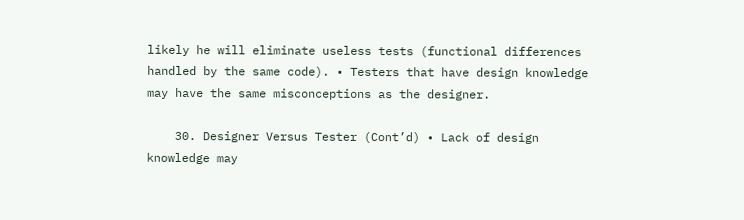likely he will eliminate useless tests (functional differences handled by the same code). • Testers that have design knowledge may have the same misconceptions as the designer.

    30. Designer Versus Tester (Cont’d) • Lack of design knowledge may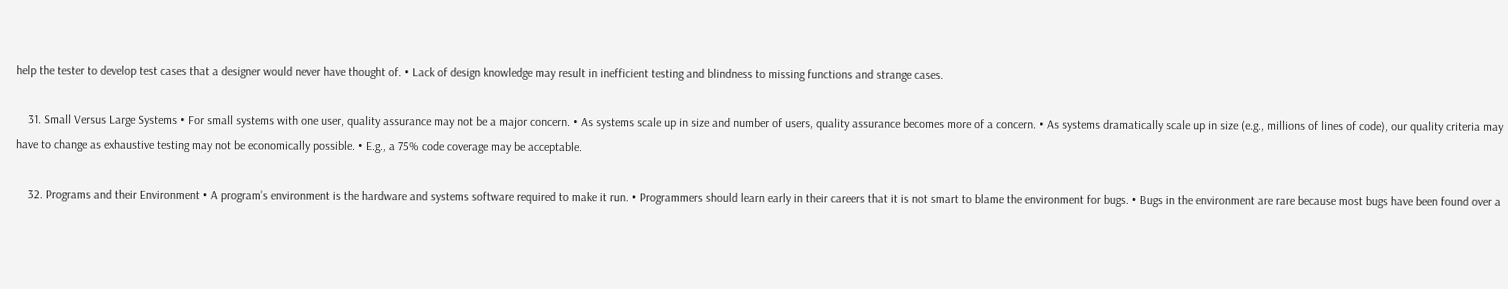help the tester to develop test cases that a designer would never have thought of. • Lack of design knowledge may result in inefficient testing and blindness to missing functions and strange cases.

    31. Small Versus Large Systems • For small systems with one user, quality assurance may not be a major concern. • As systems scale up in size and number of users, quality assurance becomes more of a concern. • As systems dramatically scale up in size (e.g., millions of lines of code), our quality criteria may have to change as exhaustive testing may not be economically possible. • E.g., a 75% code coverage may be acceptable.

    32. Programs and their Environment • A program’s environment is the hardware and systems software required to make it run. • Programmers should learn early in their careers that it is not smart to blame the environment for bugs. • Bugs in the environment are rare because most bugs have been found over a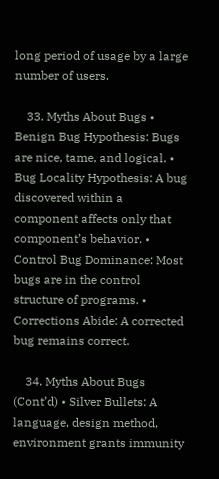long period of usage by a large number of users.

    33. Myths About Bugs • Benign Bug Hypothesis: Bugs are nice, tame, and logical. • Bug Locality Hypothesis: A bug discovered within a component affects only that component’s behavior. • Control Bug Dominance: Most bugs are in the control structure of programs. • Corrections Abide: A corrected bug remains correct.

    34. Myths About Bugs (Cont’d) • Silver Bullets: A language, design method, environment grants immunity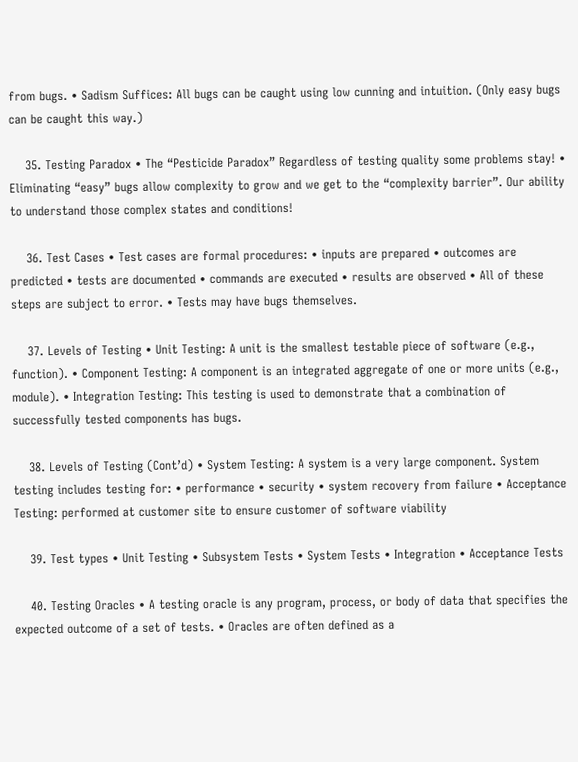from bugs. • Sadism Suffices: All bugs can be caught using low cunning and intuition. (Only easy bugs can be caught this way.)

    35. Testing Paradox • The “Pesticide Paradox” Regardless of testing quality some problems stay! • Eliminating “easy” bugs allow complexity to grow and we get to the “complexity barrier”. Our ability to understand those complex states and conditions!

    36. Test Cases • Test cases are formal procedures: • inputs are prepared • outcomes are predicted • tests are documented • commands are executed • results are observed • All of these steps are subject to error. • Tests may have bugs themselves.

    37. Levels of Testing • Unit Testing: A unit is the smallest testable piece of software (e.g., function). • Component Testing: A component is an integrated aggregate of one or more units (e.g., module). • Integration Testing: This testing is used to demonstrate that a combination of successfully tested components has bugs.

    38. Levels of Testing (Cont’d) • System Testing: A system is a very large component. System testing includes testing for: • performance • security • system recovery from failure • Acceptance Testing: performed at customer site to ensure customer of software viability

    39. Test types • Unit Testing • Subsystem Tests • System Tests • Integration • Acceptance Tests

    40. Testing Oracles • A testing oracle is any program, process, or body of data that specifies the expected outcome of a set of tests. • Oracles are often defined as a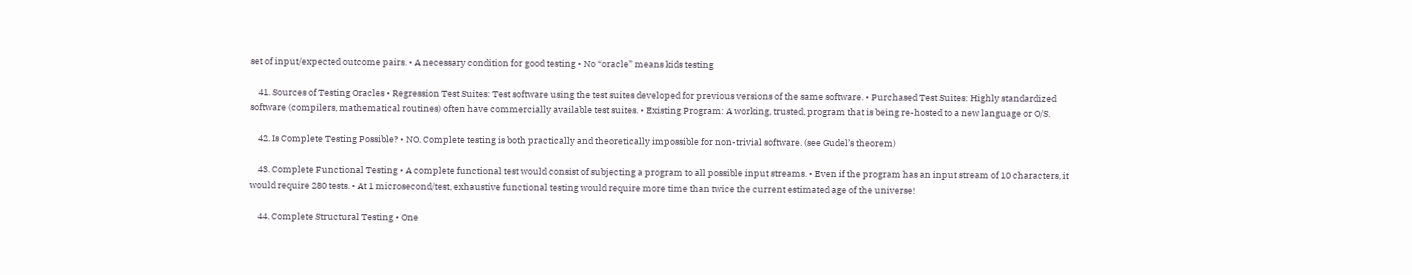set of input/expected outcome pairs. • A necessary condition for good testing • No “oracle” means kids testing

    41. Sources of Testing Oracles • Regression Test Suites: Test software using the test suites developed for previous versions of the same software. • Purchased Test Suites: Highly standardized software (compilers, mathematical routines) often have commercially available test suites. • Existing Program: A working, trusted, program that is being re-hosted to a new language or O/S.

    42. Is Complete Testing Possible? • NO. Complete testing is both practically and theoretically impossible for non-trivial software. (see Gudel’s theorem)

    43. Complete Functional Testing • A complete functional test would consist of subjecting a program to all possible input streams. • Even if the program has an input stream of 10 characters, it would require 280 tests. • At 1 microsecond/test, exhaustive functional testing would require more time than twice the current estimated age of the universe!

    44. Complete Structural Testing • One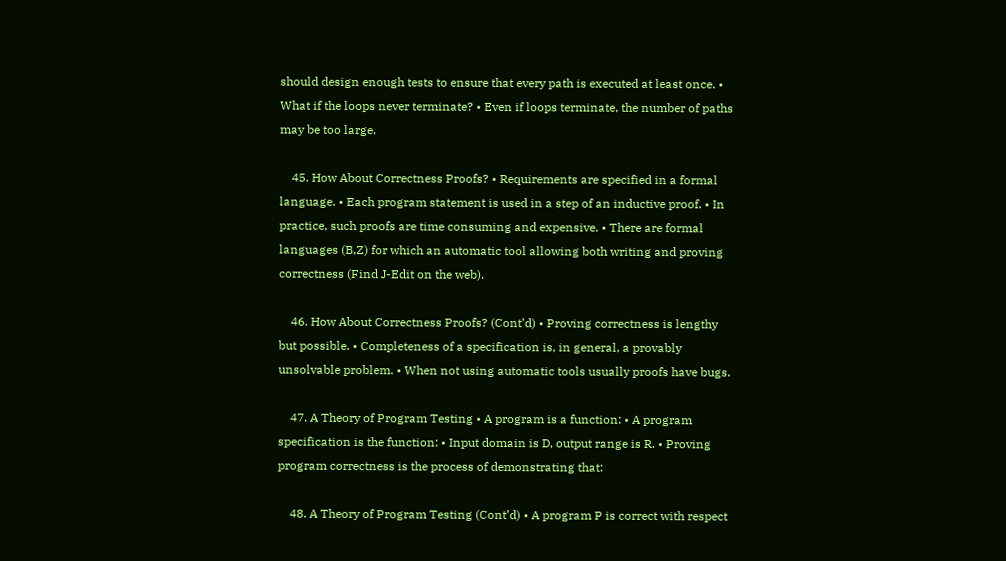should design enough tests to ensure that every path is executed at least once. • What if the loops never terminate? • Even if loops terminate, the number of paths may be too large.

    45. How About Correctness Proofs? • Requirements are specified in a formal language. • Each program statement is used in a step of an inductive proof. • In practice, such proofs are time consuming and expensive. • There are formal languages (B,Z) for which an automatic tool allowing both writing and proving correctness (Find J-Edit on the web).

    46. How About Correctness Proofs? (Cont’d) • Proving correctness is lengthy but possible. • Completeness of a specification is, in general, a provably unsolvable problem. • When not using automatic tools usually proofs have bugs.

    47. A Theory of Program Testing • A program is a function: • A program specification is the function: • Input domain is D, output range is R. • Proving program correctness is the process of demonstrating that:

    48. A Theory of Program Testing (Cont’d) • A program P is correct with respect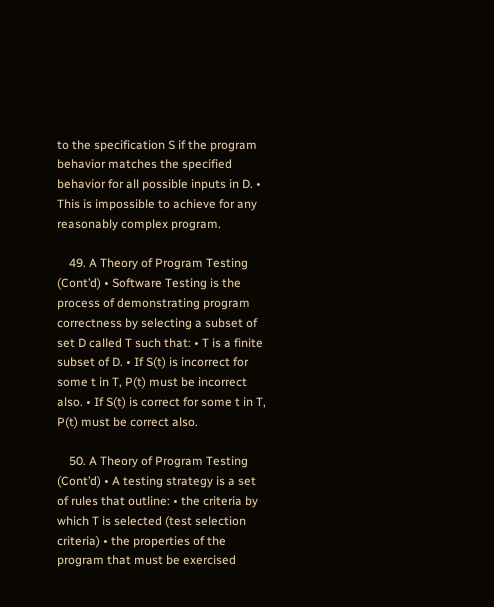to the specification S if the program behavior matches the specified behavior for all possible inputs in D. • This is impossible to achieve for any reasonably complex program.

    49. A Theory of Program Testing (Cont’d) • Software Testing is the process of demonstrating program correctness by selecting a subset of set D called T such that: • T is a finite subset of D. • If S(t) is incorrect for some t in T, P(t) must be incorrect also. • If S(t) is correct for some t in T, P(t) must be correct also.

    50. A Theory of Program Testing (Cont’d) • A testing strategy is a set of rules that outline: • the criteria by which T is selected (test selection criteria) • the properties of the program that must be exercised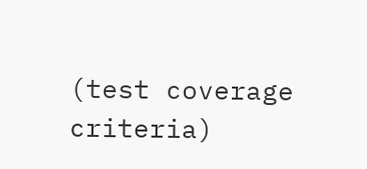(test coverage criteria)